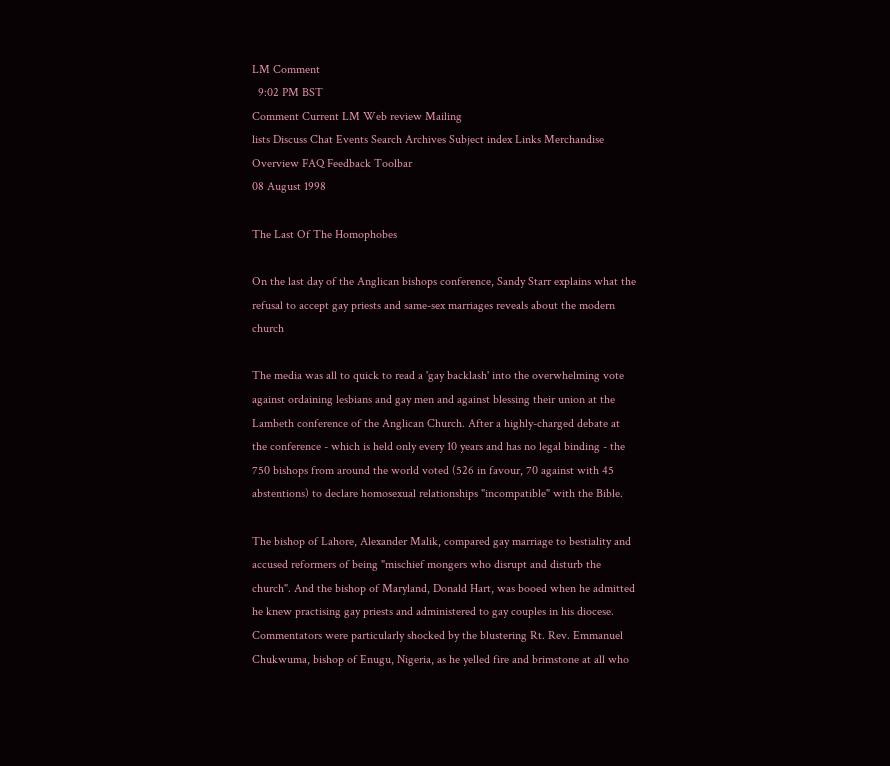LM Comment
  9:02 PM BST
Comment Current LM Web review Mailing
lists Discuss Chat Events Search Archives Subject index Links Merchandise Overview FAQ Feedback Toolbar
08 August 1998

The Last Of The Homophobes

On the last day of the Anglican bishops conference, Sandy Starr explains what the refusal to accept gay priests and same-sex marriages reveals about the modern church

The media was all to quick to read a 'gay backlash' into the overwhelming vote against ordaining lesbians and gay men and against blessing their union at the Lambeth conference of the Anglican Church. After a highly-charged debate at the conference - which is held only every 10 years and has no legal binding - the 750 bishops from around the world voted (526 in favour, 70 against with 45 abstentions) to declare homosexual relationships "incompatible" with the Bible.

The bishop of Lahore, Alexander Malik, compared gay marriage to bestiality and accused reformers of being "mischief mongers who disrupt and disturb the church". And the bishop of Maryland, Donald Hart, was booed when he admitted he knew practising gay priests and administered to gay couples in his diocese. Commentators were particularly shocked by the blustering Rt. Rev. Emmanuel Chukwuma, bishop of Enugu, Nigeria, as he yelled fire and brimstone at all who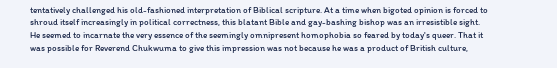tentatively challenged his old-fashioned interpretation of Biblical scripture. At a time when bigoted opinion is forced to shroud itself increasingly in political correctness, this blatant Bible and gay-bashing bishop was an irresistible sight. He seemed to incarnate the very essence of the seemingly omnipresent homophobia so feared by today's queer. That it was possible for Reverend Chukwuma to give this impression was not because he was a product of British culture,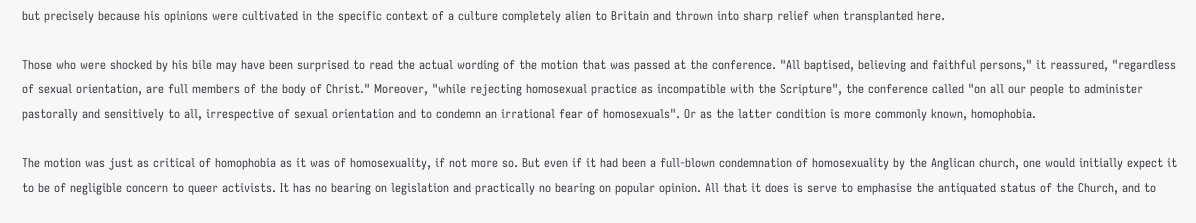but precisely because his opinions were cultivated in the specific context of a culture completely alien to Britain and thrown into sharp relief when transplanted here.

Those who were shocked by his bile may have been surprised to read the actual wording of the motion that was passed at the conference. "All baptised, believing and faithful persons," it reassured, "regardless of sexual orientation, are full members of the body of Christ." Moreover, "while rejecting homosexual practice as incompatible with the Scripture", the conference called "on all our people to administer pastorally and sensitively to all, irrespective of sexual orientation and to condemn an irrational fear of homosexuals". Or as the latter condition is more commonly known, homophobia.

The motion was just as critical of homophobia as it was of homosexuality, if not more so. But even if it had been a full-blown condemnation of homosexuality by the Anglican church, one would initially expect it to be of negligible concern to queer activists. It has no bearing on legislation and practically no bearing on popular opinion. All that it does is serve to emphasise the antiquated status of the Church, and to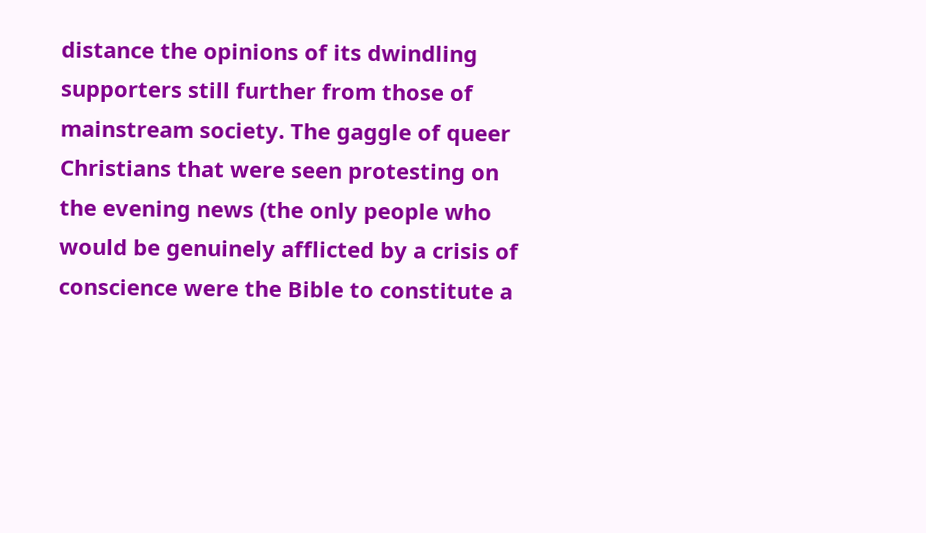distance the opinions of its dwindling supporters still further from those of mainstream society. The gaggle of queer Christians that were seen protesting on the evening news (the only people who would be genuinely afflicted by a crisis of conscience were the Bible to constitute a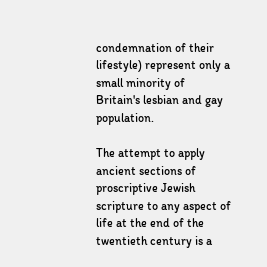condemnation of their lifestyle) represent only a small minority of Britain's lesbian and gay population.

The attempt to apply ancient sections of proscriptive Jewish scripture to any aspect of life at the end of the twentieth century is a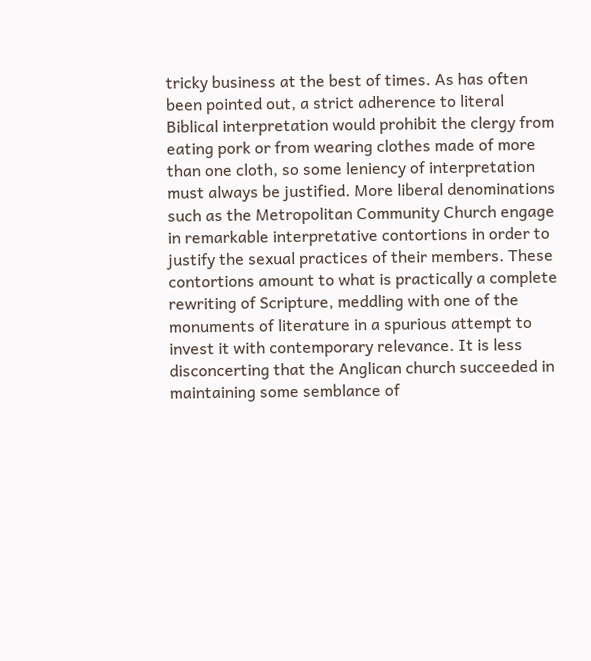tricky business at the best of times. As has often been pointed out, a strict adherence to literal Biblical interpretation would prohibit the clergy from eating pork or from wearing clothes made of more than one cloth, so some leniency of interpretation must always be justified. More liberal denominations such as the Metropolitan Community Church engage in remarkable interpretative contortions in order to justify the sexual practices of their members. These contortions amount to what is practically a complete rewriting of Scripture, meddling with one of the monuments of literature in a spurious attempt to invest it with contemporary relevance. It is less disconcerting that the Anglican church succeeded in maintaining some semblance of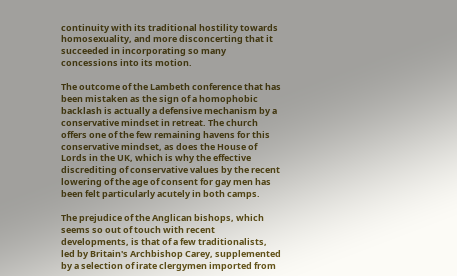continuity with its traditional hostility towards homosexuality, and more disconcerting that it succeeded in incorporating so many concessions into its motion.

The outcome of the Lambeth conference that has been mistaken as the sign of a homophobic backlash is actually a defensive mechanism by a conservative mindset in retreat. The church offers one of the few remaining havens for this conservative mindset, as does the House of Lords in the UK, which is why the effective discrediting of conservative values by the recent lowering of the age of consent for gay men has been felt particularly acutely in both camps.

The prejudice of the Anglican bishops, which seems so out of touch with recent developments, is that of a few traditionalists, led by Britain's Archbishop Carey, supplemented by a selection of irate clergymen imported from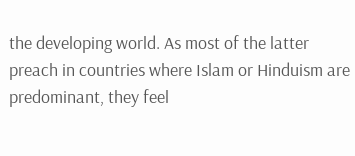the developing world. As most of the latter preach in countries where Islam or Hinduism are predominant, they feel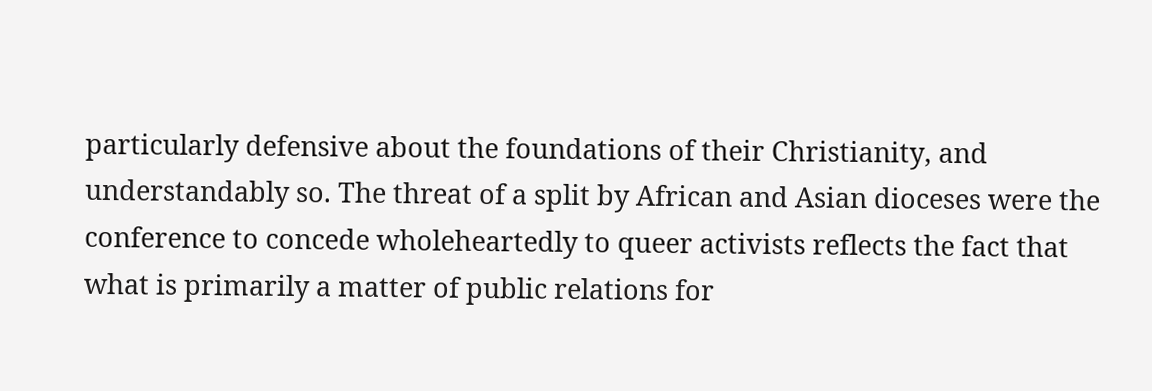particularly defensive about the foundations of their Christianity, and understandably so. The threat of a split by African and Asian dioceses were the conference to concede wholeheartedly to queer activists reflects the fact that what is primarily a matter of public relations for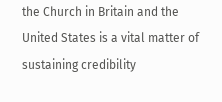the Church in Britain and the United States is a vital matter of sustaining credibility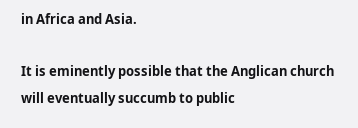in Africa and Asia.

It is eminently possible that the Anglican church will eventually succumb to public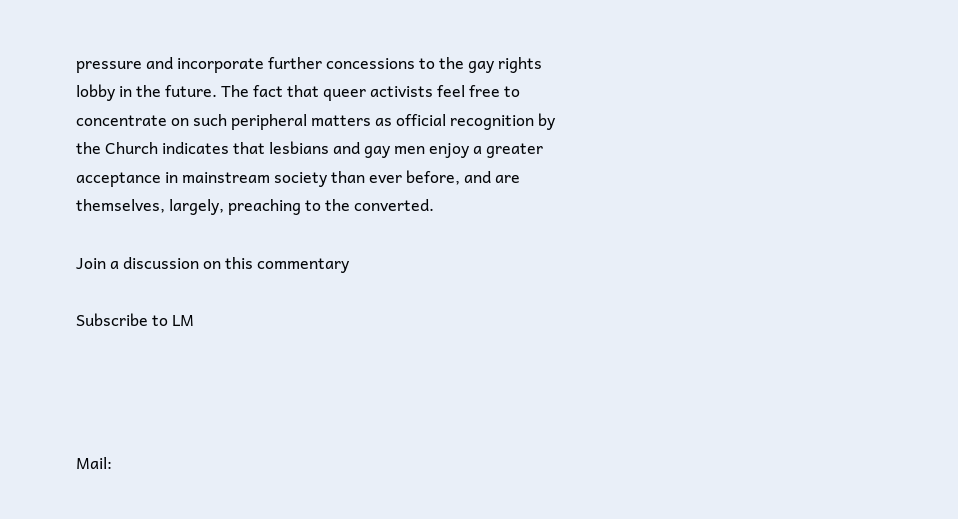pressure and incorporate further concessions to the gay rights lobby in the future. The fact that queer activists feel free to concentrate on such peripheral matters as official recognition by the Church indicates that lesbians and gay men enjoy a greater acceptance in mainstream society than ever before, and are themselves, largely, preaching to the converted.

Join a discussion on this commentary

Subscribe to LM




Mail: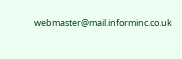webmaster@mail.informinc.co.uk